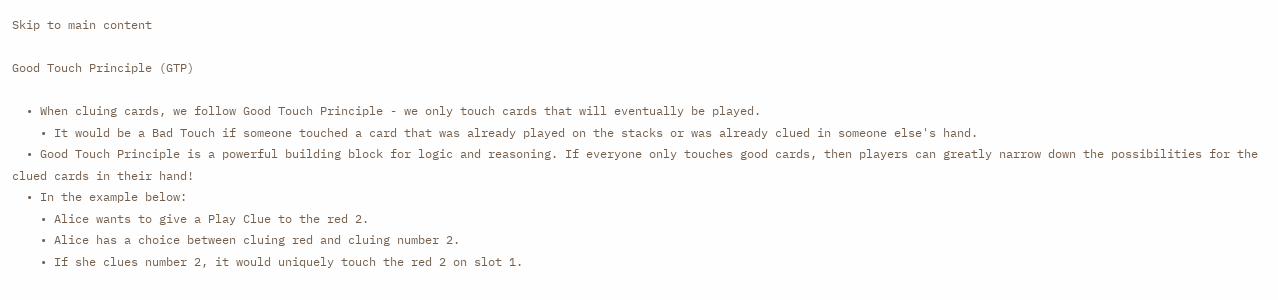Skip to main content

Good Touch Principle (GTP)

  • When cluing cards, we follow Good Touch Principle - we only touch cards that will eventually be played.
    • It would be a Bad Touch if someone touched a card that was already played on the stacks or was already clued in someone else's hand.
  • Good Touch Principle is a powerful building block for logic and reasoning. If everyone only touches good cards, then players can greatly narrow down the possibilities for the clued cards in their hand!
  • In the example below:
    • Alice wants to give a Play Clue to the red 2.
    • Alice has a choice between cluing red and cluing number 2.
    • If she clues number 2, it would uniquely touch the red 2 on slot 1.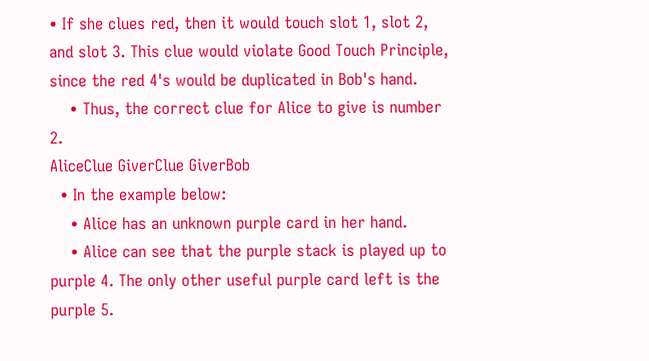• If she clues red, then it would touch slot 1, slot 2, and slot 3. This clue would violate Good Touch Principle, since the red 4's would be duplicated in Bob's hand.
    • Thus, the correct clue for Alice to give is number 2.
AliceClue GiverClue GiverBob
  • In the example below:
    • Alice has an unknown purple card in her hand.
    • Alice can see that the purple stack is played up to purple 4. The only other useful purple card left is the purple 5.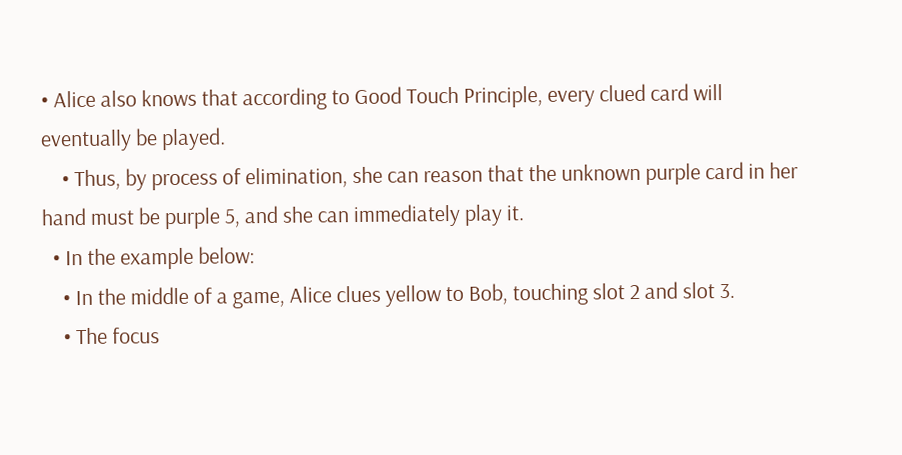• Alice also knows that according to Good Touch Principle, every clued card will eventually be played.
    • Thus, by process of elimination, she can reason that the unknown purple card in her hand must be purple 5, and she can immediately play it.
  • In the example below:
    • In the middle of a game, Alice clues yellow to Bob, touching slot 2 and slot 3.
    • The focus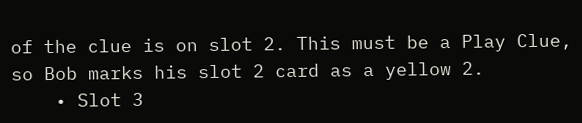of the clue is on slot 2. This must be a Play Clue, so Bob marks his slot 2 card as a yellow 2.
    • Slot 3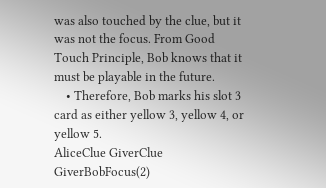was also touched by the clue, but it was not the focus. From Good Touch Principle, Bob knows that it must be playable in the future.
    • Therefore, Bob marks his slot 3 card as either yellow 3, yellow 4, or yellow 5.
AliceClue GiverClue GiverBobFocus(2)